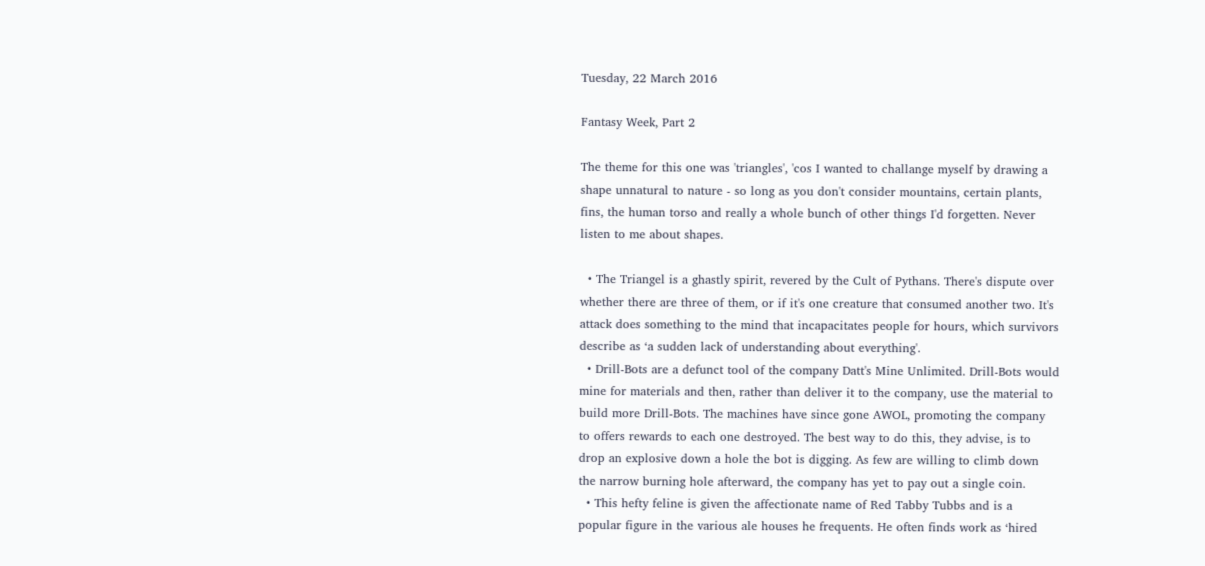Tuesday, 22 March 2016

Fantasy Week, Part 2

The theme for this one was 'triangles', 'cos I wanted to challange myself by drawing a shape unnatural to nature - so long as you don't consider mountains, certain plants, fins, the human torso and really a whole bunch of other things I'd forgetten. Never listen to me about shapes.

  • The Triangel is a ghastly spirit, revered by the Cult of Pythans. There's dispute over whether there are three of them, or if it's one creature that consumed another two. It's attack does something to the mind that incapacitates people for hours, which survivors describe as ‘a sudden lack of understanding about everything'.
  • Drill-Bots are a defunct tool of the company Datt's Mine Unlimited. Drill-Bots would mine for materials and then, rather than deliver it to the company, use the material to build more Drill-Bots. The machines have since gone AWOL, promoting the company to offers rewards to each one destroyed. The best way to do this, they advise, is to drop an explosive down a hole the bot is digging. As few are willing to climb down the narrow burning hole afterward, the company has yet to pay out a single coin.
  • This hefty feline is given the affectionate name of Red Tabby Tubbs and is a popular figure in the various ale houses he frequents. He often finds work as ‘hired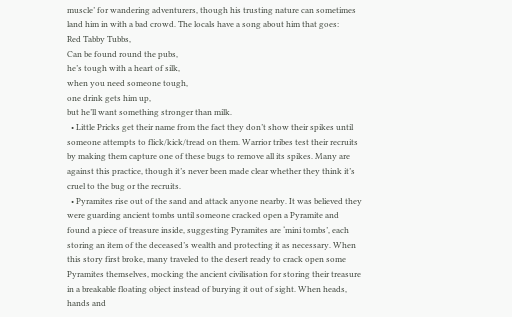muscle’ for wandering adventurers, though his trusting nature can sometimes land him in with a bad crowd. The locals have a song about him that goes:
Red Tabby Tubbs,
Can be found round the pubs,
he’s tough with a heart of silk,
when you need someone tough,
one drink gets him up,
but he’ll want something stronger than milk.
  • Little Pricks get their name from the fact they don’t show their spikes until someone attempts to flick/kick/tread on them. Warrior tribes test their recruits by making them capture one of these bugs to remove all its spikes. Many are against this practice, though it’s never been made clear whether they think it’s cruel to the bug or the recruits.
  • Pyramites rise out of the sand and attack anyone nearby. It was believed they were guarding ancient tombs until someone cracked open a Pyramite and found a piece of treasure inside, suggesting Pyramites are ‘mini tombs’, each storing an item of the deceased’s wealth and protecting it as necessary. When this story first broke, many traveled to the desert ready to crack open some Pyramites themselves, mocking the ancient civilisation for storing their treasure in a breakable floating object instead of burying it out of sight. When heads, hands and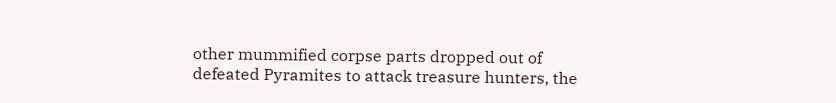other mummified corpse parts dropped out of defeated Pyramites to attack treasure hunters, the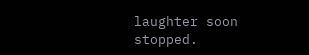laughter soon stopped.